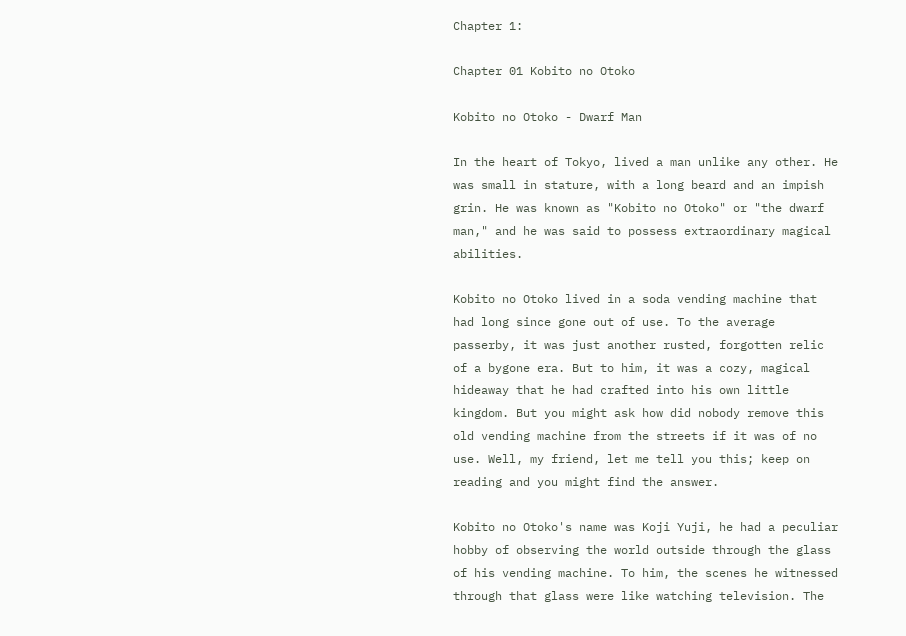Chapter 1:

Chapter 01 Kobito no Otoko

Kobito no Otoko - Dwarf Man

In the heart of Tokyo, lived a man unlike any other. He was small in stature, with a long beard and an impish grin. He was known as "Kobito no Otoko" or "the dwarf man," and he was said to possess extraordinary magical abilities.

Kobito no Otoko lived in a soda vending machine that had long since gone out of use. To the average passerby, it was just another rusted, forgotten relic of a bygone era. But to him, it was a cozy, magical hideaway that he had crafted into his own little kingdom. But you might ask how did nobody remove this old vending machine from the streets if it was of no use. Well, my friend, let me tell you this; keep on reading and you might find the answer.

Kobito no Otoko's name was Koji Yuji, he had a peculiar hobby of observing the world outside through the glass of his vending machine. To him, the scenes he witnessed through that glass were like watching television. The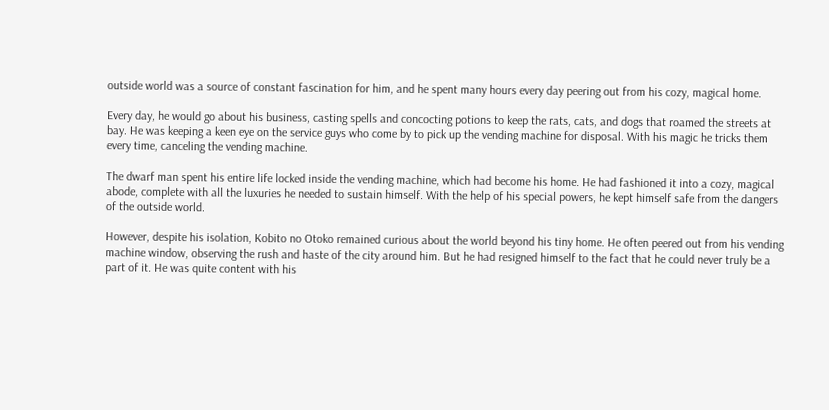outside world was a source of constant fascination for him, and he spent many hours every day peering out from his cozy, magical home.

Every day, he would go about his business, casting spells and concocting potions to keep the rats, cats, and dogs that roamed the streets at bay. He was keeping a keen eye on the service guys who come by to pick up the vending machine for disposal. With his magic he tricks them every time, canceling the vending machine.

The dwarf man spent his entire life locked inside the vending machine, which had become his home. He had fashioned it into a cozy, magical abode, complete with all the luxuries he needed to sustain himself. With the help of his special powers, he kept himself safe from the dangers of the outside world.

However, despite his isolation, Kobito no Otoko remained curious about the world beyond his tiny home. He often peered out from his vending machine window, observing the rush and haste of the city around him. But he had resigned himself to the fact that he could never truly be a part of it. He was quite content with his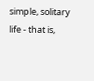simple, solitary life - that is,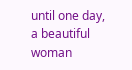until one day, a beautiful woman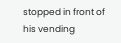stopped in front of his vending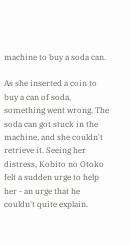machine to buy a soda can.

As she inserted a coin to buy a can of soda, something went wrong. The soda can got stuck in the machine, and she couldn't retrieve it. Seeing her distress, Kobito no Otoko felt a sudden urge to help her - an urge that he couldn't quite explain.